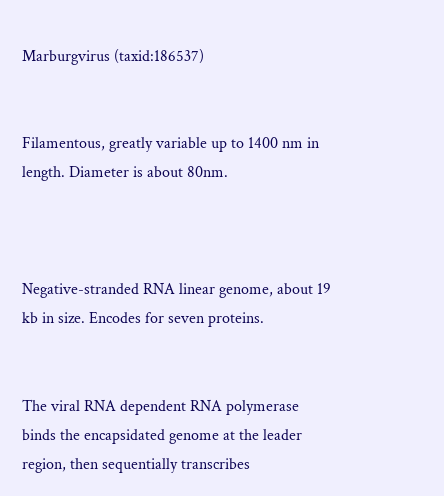Marburgvirus (taxid:186537)


Filamentous, greatly variable up to 1400 nm in length. Diameter is about 80nm.



Negative-stranded RNA linear genome, about 19 kb in size. Encodes for seven proteins.


The viral RNA dependent RNA polymerase binds the encapsidated genome at the leader region, then sequentially transcribes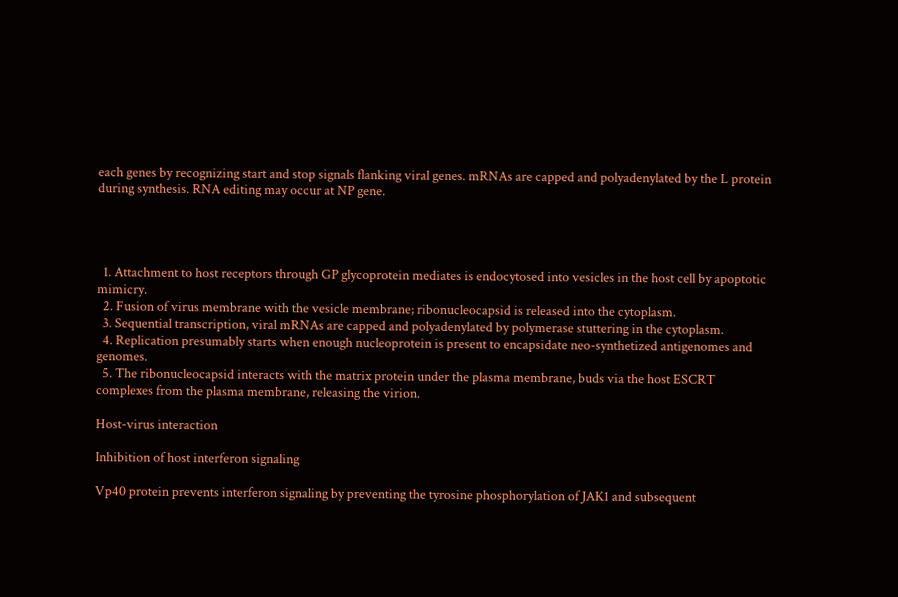each genes by recognizing start and stop signals flanking viral genes. mRNAs are capped and polyadenylated by the L protein during synthesis. RNA editing may occur at NP gene.




  1. Attachment to host receptors through GP glycoprotein mediates is endocytosed into vesicles in the host cell by apoptotic mimicry.
  2. Fusion of virus membrane with the vesicle membrane; ribonucleocapsid is released into the cytoplasm.
  3. Sequential transcription, viral mRNAs are capped and polyadenylated by polymerase stuttering in the cytoplasm.
  4. Replication presumably starts when enough nucleoprotein is present to encapsidate neo-synthetized antigenomes and genomes.
  5. The ribonucleocapsid interacts with the matrix protein under the plasma membrane, buds via the host ESCRT complexes from the plasma membrane, releasing the virion.

Host-virus interaction

Inhibition of host interferon signaling

Vp40 protein prevents interferon signaling by preventing the tyrosine phosphorylation of JAK1 and subsequent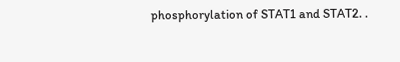phosphorylation of STAT1 and STAT2. .